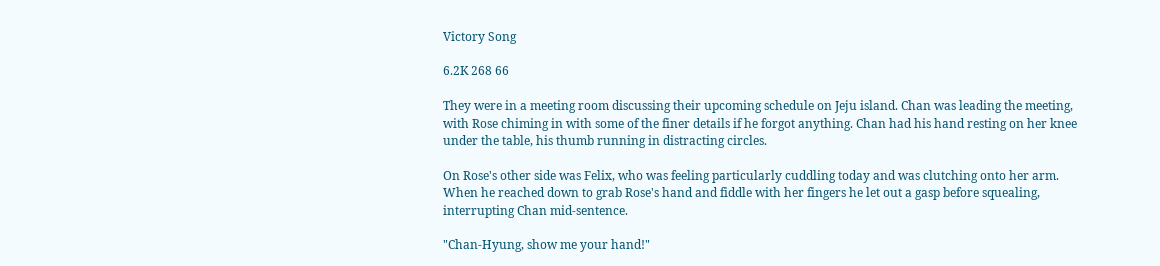Victory Song

6.2K 268 66

They were in a meeting room discussing their upcoming schedule on Jeju island. Chan was leading the meeting, with Rose chiming in with some of the finer details if he forgot anything. Chan had his hand resting on her knee under the table, his thumb running in distracting circles.

On Rose's other side was Felix, who was feeling particularly cuddling today and was clutching onto her arm. When he reached down to grab Rose's hand and fiddle with her fingers he let out a gasp before squealing, interrupting Chan mid-sentence.

"Chan-Hyung, show me your hand!"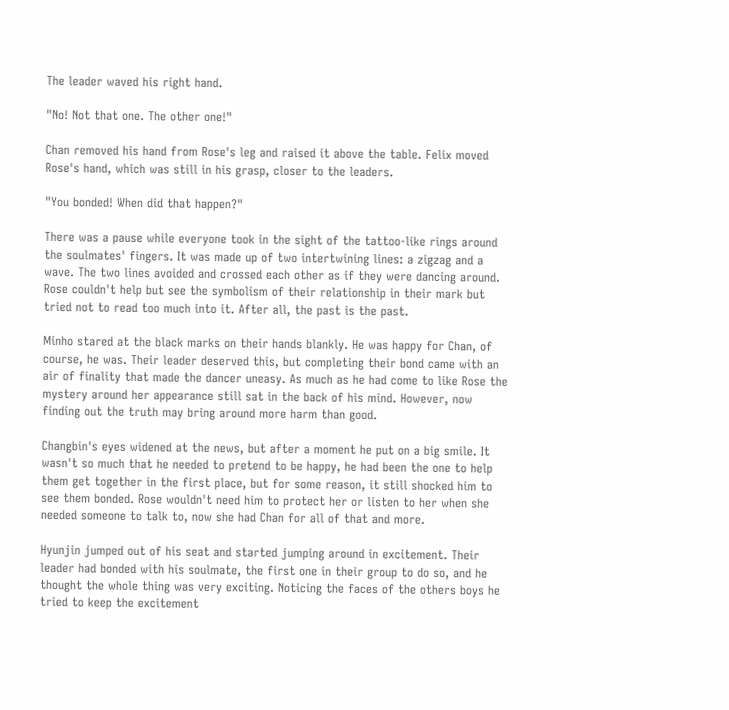The leader waved his right hand.

"No! Not that one. The other one!"

Chan removed his hand from Rose's leg and raised it above the table. Felix moved Rose's hand, which was still in his grasp, closer to the leaders.

"You bonded! When did that happen?"

There was a pause while everyone took in the sight of the tattoo-like rings around the soulmates' fingers. It was made up of two intertwining lines: a zigzag and a wave. The two lines avoided and crossed each other as if they were dancing around. Rose couldn't help but see the symbolism of their relationship in their mark but tried not to read too much into it. After all, the past is the past.

Minho stared at the black marks on their hands blankly. He was happy for Chan, of course, he was. Their leader deserved this, but completing their bond came with an air of finality that made the dancer uneasy. As much as he had come to like Rose the mystery around her appearance still sat in the back of his mind. However, now finding out the truth may bring around more harm than good.

Changbin's eyes widened at the news, but after a moment he put on a big smile. It wasn't so much that he needed to pretend to be happy, he had been the one to help them get together in the first place, but for some reason, it still shocked him to see them bonded. Rose wouldn't need him to protect her or listen to her when she needed someone to talk to, now she had Chan for all of that and more.

Hyunjin jumped out of his seat and started jumping around in excitement. Their leader had bonded with his soulmate, the first one in their group to do so, and he thought the whole thing was very exciting. Noticing the faces of the others boys he tried to keep the excitement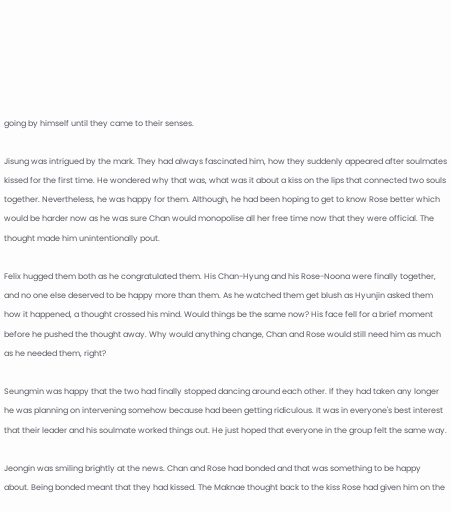going by himself until they came to their senses.

Jisung was intrigued by the mark. They had always fascinated him, how they suddenly appeared after soulmates kissed for the first time. He wondered why that was, what was it about a kiss on the lips that connected two souls together. Nevertheless, he was happy for them. Although, he had been hoping to get to know Rose better which would be harder now as he was sure Chan would monopolise all her free time now that they were official. The thought made him unintentionally pout.

Felix hugged them both as he congratulated them. His Chan-Hyung and his Rose-Noona were finally together, and no one else deserved to be happy more than them. As he watched them get blush as Hyunjin asked them how it happened, a thought crossed his mind. Would things be the same now? His face fell for a brief moment before he pushed the thought away. Why would anything change, Chan and Rose would still need him as much as he needed them, right?

Seungmin was happy that the two had finally stopped dancing around each other. If they had taken any longer he was planning on intervening somehow because had been getting ridiculous. It was in everyone's best interest that their leader and his soulmate worked things out. He just hoped that everyone in the group felt the same way.

Jeongin was smiling brightly at the news. Chan and Rose had bonded and that was something to be happy about. Being bonded meant that they had kissed. The Maknae thought back to the kiss Rose had given him on the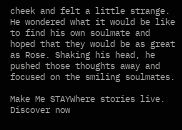cheek and felt a little strange. He wondered what it would be like to find his own soulmate and hoped that they would be as great as Rose. Shaking his head, he pushed those thoughts away and focused on the smiling soulmates.

Make Me STAYWhere stories live. Discover now